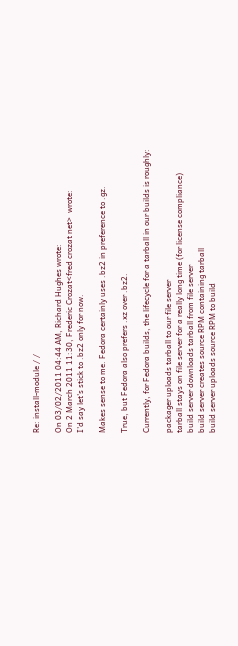Re: install-module / /

On 03/02/2011 04:44 AM, Richard Hughes wrote:
On 2 March 2011 11:30, Frederic Crozat<fred crozat net>  wrote:
I'd say let's stick to .bz2 only for now.

Makes sense to me. Fedora certainly uses .bz2 in preference to .gz.

True, but Fedora also prefers .xz over .bz2.

Currently, for Fedora builds, the lifecycle for a tarball in our builds is roughly:

packager uploads tarball to our file server
tarball stays on file server for a really long time (for license compliance)
build server downloads tarball from file server
build server creates source RPM containing tarball
build server uploads source RPM to build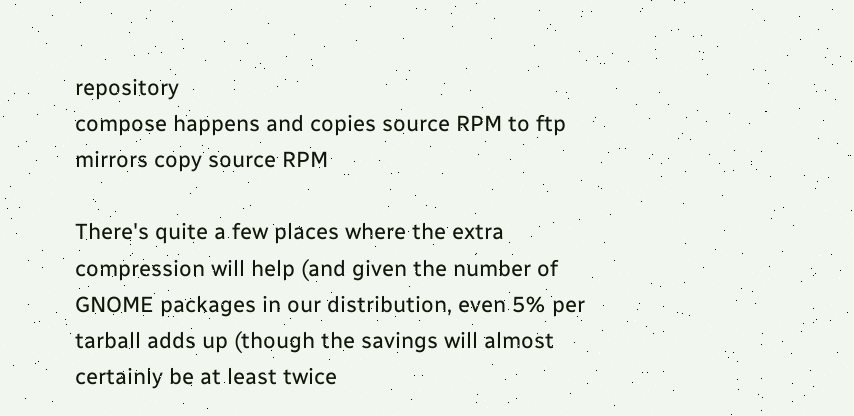repository
compose happens and copies source RPM to ftp
mirrors copy source RPM

There's quite a few places where the extra compression will help (and given the number of GNOME packages in our distribution, even 5% per tarball adds up (though the savings will almost certainly be at least twice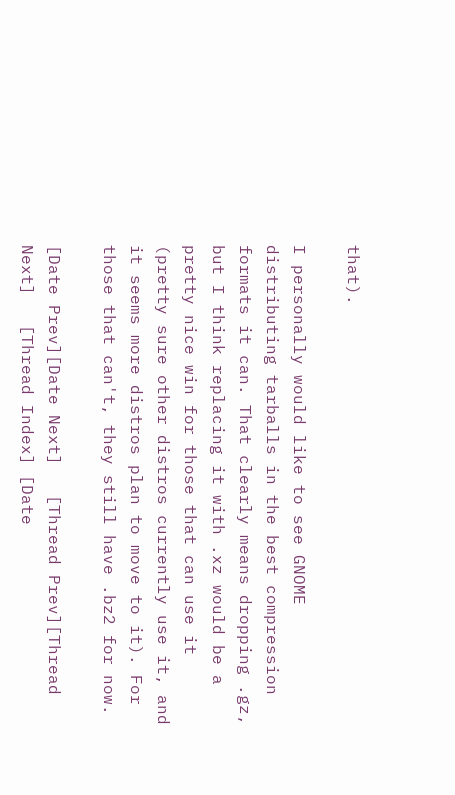that).

I personally would like to see GNOME distributing tarballs in the best compression formats it can. That clearly means dropping .gz, but I think replacing it with .xz would be a pretty nice win for those that can use it (pretty sure other distros currently use it, and it seems more distros plan to move to it). For those that can't, they still have .bz2 for now.

[Date Prev][Date Next]   [Thread Prev][Thread Next]   [Thread Index] [Date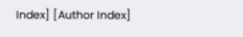Index] [Author Index]